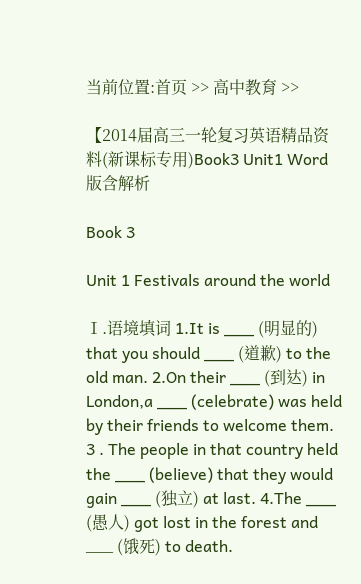当前位置:首页 >> 高中教育 >>

【2014届高三一轮复习英语精品资料(新课标专用)Book3 Unit1 Word版含解析

Book 3

Unit 1 Festivals around the world

Ⅰ.语境填词 1.It is ___ (明显的) that you should ___ (道歉) to the old man. 2.On their ___ (到达) in London,a ___ (celebrate) was held by their friends to welcome them. 3 . The people in that country held the ___ (believe) that they would gain ___ (独立) at last. 4.The ___ (愚人) got lost in the forest and ___ (饿死) to death.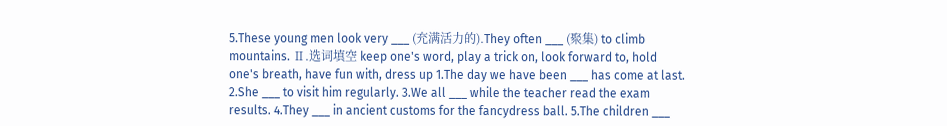5.These young men look very ___ (充满活力的).They often ___ (聚集) to climb mountains. Ⅱ.选词填空 keep one's word, play a trick on, look forward to, hold one's breath, have fun with, dress up 1.The day we have been ___ has come at last. 2.She ___ to visit him regularly. 3.We all ___ while the teacher read the exam results. 4.They ___ in ancient customs for the fancydress ball. 5.The children ___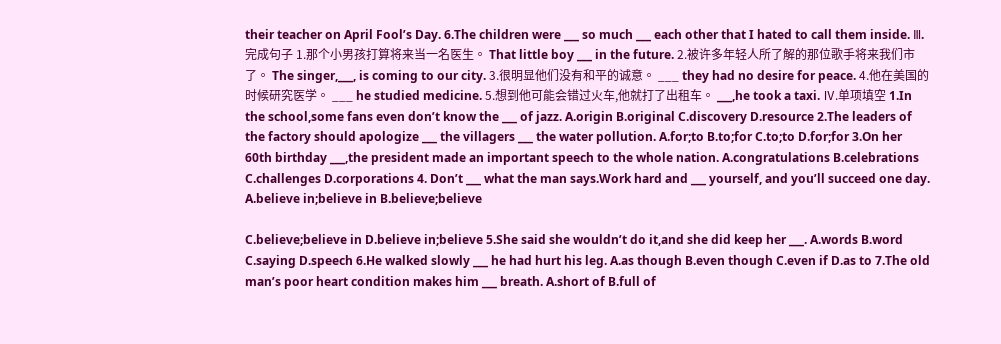their teacher on April Fool’s Day. 6.The children were ___ so much ___ each other that I hated to call them inside. Ⅲ.完成句子 1.那个小男孩打算将来当一名医生。 That little boy ___ in the future. 2.被许多年轻人所了解的那位歌手将来我们市了。 The singer,___, is coming to our city. 3.很明显他们没有和平的诚意。 ___ they had no desire for peace. 4.他在美国的时候研究医学。 ___ he studied medicine. 5.想到他可能会错过火车,他就打了出租车。 ___,he took a taxi. Ⅳ.单项填空 1.In the school,some fans even don’t know the ___ of jazz. A.origin B.original C.discovery D.resource 2.The leaders of the factory should apologize ___ the villagers ___ the water pollution. A.for;to B.to;for C.to;to D.for;for 3.On her 60th birthday ___,the president made an important speech to the whole nation. A.congratulations B.celebrations C.challenges D.corporations 4. Don’t ___ what the man says.Work hard and ___ yourself, and you’ll succeed one day. A.believe in;believe in B.believe;believe

C.believe;believe in D.believe in;believe 5.She said she wouldn’t do it,and she did keep her ___. A.words B.word C.saying D.speech 6.He walked slowly ___ he had hurt his leg. A.as though B.even though C.even if D.as to 7.The old man’s poor heart condition makes him ___ breath. A.short of B.full of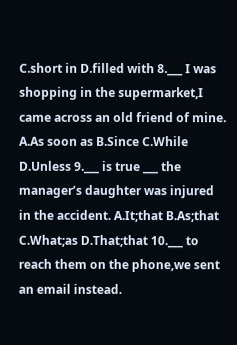C.short in D.filled with 8.___ I was shopping in the supermarket,I came across an old friend of mine. A.As soon as B.Since C.While D.Unless 9.___ is true ___ the manager’s daughter was injured in the accident. A.It;that B.As;that C.What;as D.That;that 10.___ to reach them on the phone,we sent an email instead.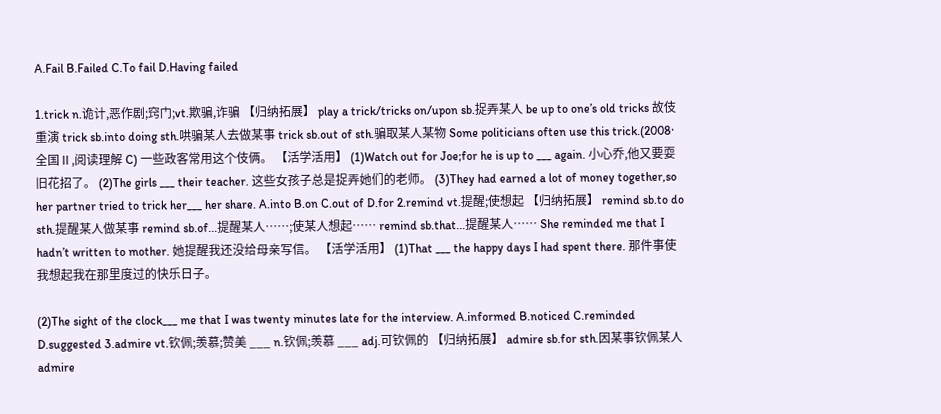A.Fail B.Failed C.To fail D.Having failed

1.trick n.诡计,恶作剧;窍门;vt.欺骗,诈骗 【归纳拓展】 play a trick/tricks on/upon sb.捉弄某人 be up to one’s old tricks 故伎重演 trick sb.into doing sth.哄骗某人去做某事 trick sb.out of sth.骗取某人某物 Some politicians often use this trick.(2008· 全国Ⅱ,阅读理解 C) 一些政客常用这个伎俩。 【活学活用】 (1)Watch out for Joe;for he is up to ___ again. 小心乔,他又要耍旧花招了。 (2)The girls ___ their teacher. 这些女孩子总是捉弄她们的老师。 (3)They had earned a lot of money together,so her partner tried to trick her___ her share. A.into B.on C.out of D.for 2.remind vt.提醒;使想起 【归纳拓展】 remind sb.to do sth.提醒某人做某事 remind sb.of...提醒某人……;使某人想起…… remind sb.that...提醒某人…… She reminded me that I hadn’t written to mother. 她提醒我还没给母亲写信。 【活学活用】 (1)That ___ the happy days I had spent there. 那件事使我想起我在那里度过的快乐日子。

(2)The sight of the clock___ me that I was twenty minutes late for the interview. A.informed B.noticed C.reminded D.suggested 3.admire vt.钦佩;羡慕;赞美 ___ n.钦佩;羡慕 ___ adj.可钦佩的 【归纳拓展】 admire sb.for sth.因某事钦佩某人 admire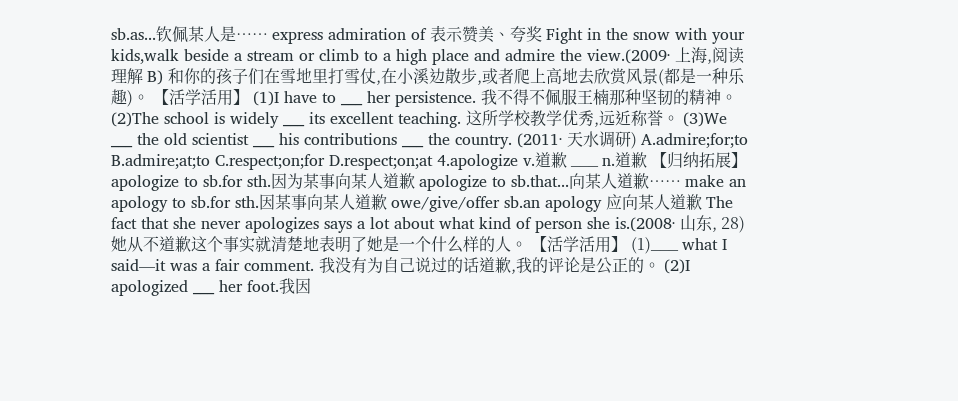sb.as...钦佩某人是…… express admiration of 表示赞美、夸奖 Fight in the snow with your kids,walk beside a stream or climb to a high place and admire the view.(2009· 上海,阅读理解 B) 和你的孩子们在雪地里打雪仗,在小溪边散步,或者爬上高地去欣赏风景(都是一种乐 趣)。 【活学活用】 (1)I have to ___ her persistence. 我不得不佩服王楠那种坚韧的精神。 (2)The school is widely ___ its excellent teaching. 这所学校教学优秀,远近称誉。 (3)We ___ the old scientist ___ his contributions ___ the country. (2011· 天水调研) A.admire;for;to B.admire;at;to C.respect;on;for D.respect;on;at 4.apologize v.道歉 ___ n.道歉 【归纳拓展】 apologize to sb.for sth.因为某事向某人道歉 apologize to sb.that...向某人道歉…… make an apology to sb.for sth.因某事向某人道歉 owe/give/offer sb.an apology 应向某人道歉 The fact that she never apologizes says a lot about what kind of person she is.(2008· 山东, 28) 她从不道歉这个事实就清楚地表明了她是一个什么样的人。 【活学活用】 (1)___ what I said—it was a fair comment. 我没有为自己说过的话道歉,我的评论是公正的。 (2)I apologized ___ her foot.我因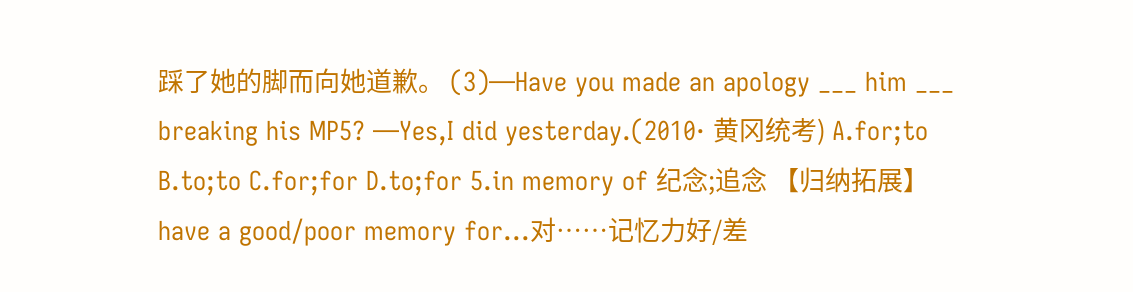踩了她的脚而向她道歉。 (3)—Have you made an apology ___ him ___ breaking his MP5? —Yes,I did yesterday.(2010· 黄冈统考) A.for;to B.to;to C.for;for D.to;for 5.in memory of 纪念;追念 【归纳拓展】 have a good/poor memory for...对……记忆力好/差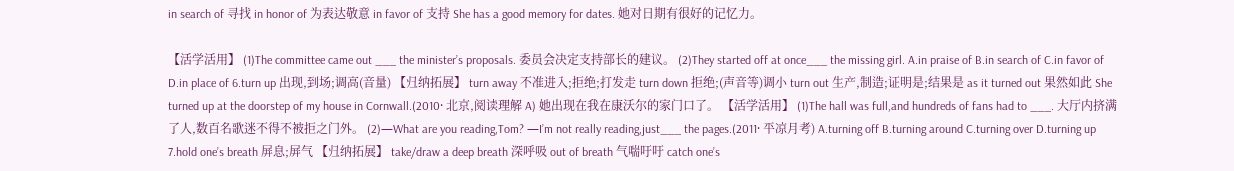in search of 寻找 in honor of 为表达敬意 in favor of 支持 She has a good memory for dates. 她对日期有很好的记忆力。

【活学活用】 (1)The committee came out ___ the minister’s proposals. 委员会决定支持部长的建议。 (2)They started off at once___ the missing girl. A.in praise of B.in search of C.in favor of D.in place of 6.turn up 出现,到场;调高(音量) 【归纳拓展】 turn away 不准进入;拒绝;打发走 turn down 拒绝;(声音等)调小 turn out 生产,制造;证明是;结果是 as it turned out 果然如此 She turned up at the doorstep of my house in Cornwall.(2010· 北京,阅读理解 A) 她出现在我在康沃尔的家门口了。 【活学活用】 (1)The hall was full,and hundreds of fans had to ___. 大厅内挤满了人,数百名歌迷不得不被拒之门外。 (2)—What are you reading,Tom? —I’m not really reading,just___ the pages.(2011· 平凉月考) A.turning off B.turning around C.turning over D.turning up 7.hold one’s breath 屏息;屏气 【归纳拓展】 take/draw a deep breath 深呼吸 out of breath 气喘吁吁 catch one’s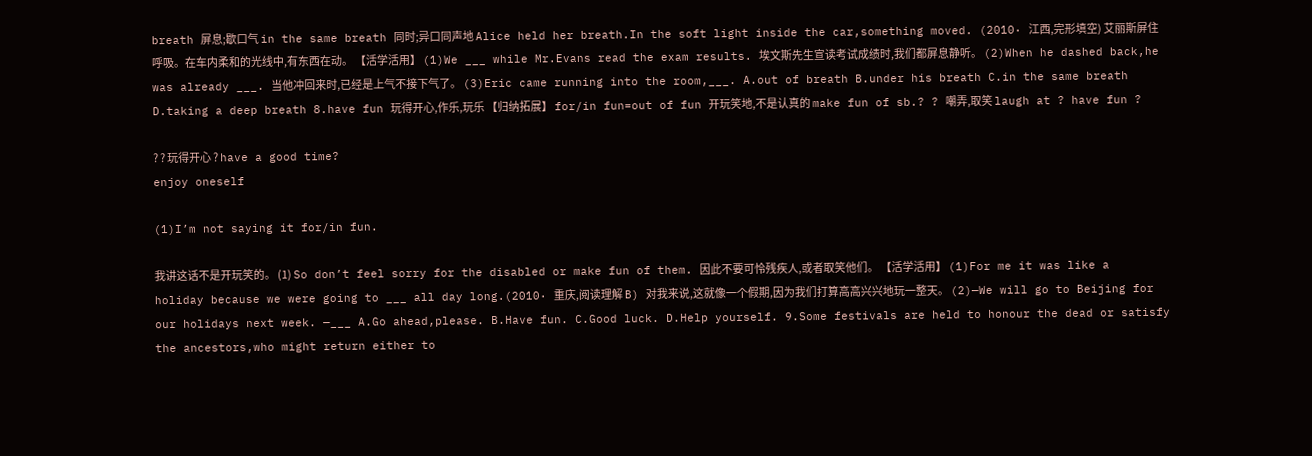breath 屏息;歇口气 in the same breath 同时;异口同声地 Alice held her breath.In the soft light inside the car,something moved. (2010· 江西,完形填空) 艾丽斯屏住呼吸。在车内柔和的光线中,有东西在动。 【活学活用】 (1)We ___ while Mr.Evans read the exam results. 埃文斯先生宣读考试成绩时,我们都屏息静听。 (2)When he dashed back,he was already ___. 当他冲回来时,已经是上气不接下气了。 (3)Eric came running into the room,___. A.out of breath B.under his breath C.in the same breath D.taking a deep breath 8.have fun 玩得开心,作乐,玩乐 【归纳拓展】 for/in fun=out of fun 开玩笑地,不是认真的 make fun of sb.? ? 嘲弄,取笑 laugh at ? have fun ?

? ? 玩得开心 ? have a good time?
enjoy oneself

(1)I’m not saying it for/in fun.

我讲这话不是开玩笑的。 (1) So don’t feel sorry for the disabled or make fun of them. 因此不要可怜残疾人,或者取笑他们。 【活学活用】 (1)For me it was like a holiday because we were going to ___ all day long.(2010· 重庆,阅读理解 B) 对我来说,这就像一个假期,因为我们打算高高兴兴地玩一整天。 (2)—We will go to Beijing for our holidays next week. —___ A.Go ahead,please. B.Have fun. C.Good luck. D.Help yourself. 9.Some festivals are held to honour the dead or satisfy the ancestors,who might return either to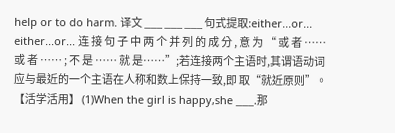help or to do harm. 译文 ___ ___ ___ 句式提取:either...or... either...or... 连 接 句 子 中 两 个 并 列 的 成 分 , 意 为 “ 或 者 …… 或 者 …… ; 不 是 …… 就 是……”;若连接两个主语时,其谓语动词应与最近的一个主语在人称和数上保持一致,即 取“就近原则”。 【活学活用】 (1)When the girl is happy,she ___.那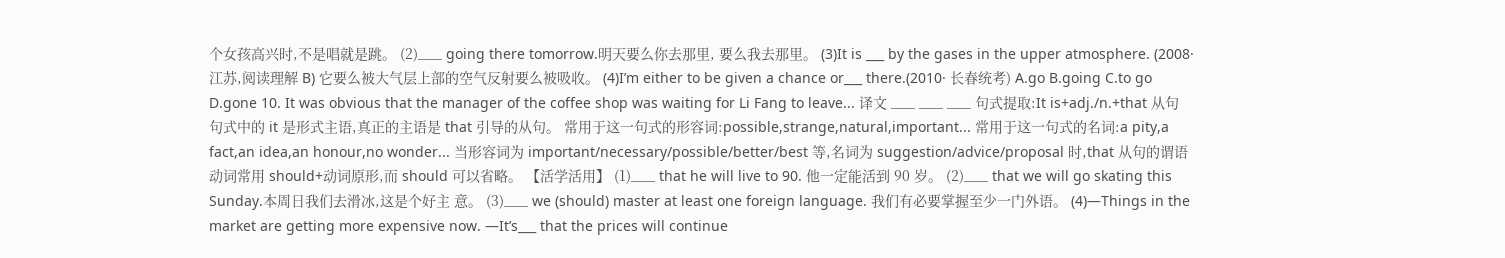个女孩高兴时,不是唱就是跳。 (2)___ going there tomorrow.明天要么你去那里, 要么我去那里。 (3)It is ___ by the gases in the upper atmosphere. (2008· 江苏,阅读理解 B) 它要么被大气层上部的空气反射要么被吸收。 (4)I’m either to be given a chance or___ there.(2010· 长春统考) A.go B.going C.to go D.gone 10. It was obvious that the manager of the coffee shop was waiting for Li Fang to leave... 译文 ___ ___ ___ 句式提取:It is+adj./n.+that 从句 句式中的 it 是形式主语,真正的主语是 that 引导的从句。 常用于这一句式的形容词:possible,strange,natural,important... 常用于这一句式的名词:a pity,a fact,an idea,an honour,no wonder... 当形容词为 important/necessary/possible/better/best 等,名词为 suggestion/advice/proposal 时,that 从句的谓语动词常用 should+动词原形,而 should 可以省略。 【活学活用】 (1)___ that he will live to 90. 他一定能活到 90 岁。 (2)___ that we will go skating this Sunday.本周日我们去滑冰,这是个好主 意。 (3)___ we (should) master at least one foreign language. 我们有必要掌握至少一门外语。 (4)—Things in the market are getting more expensive now. —It’s___ that the prices will continue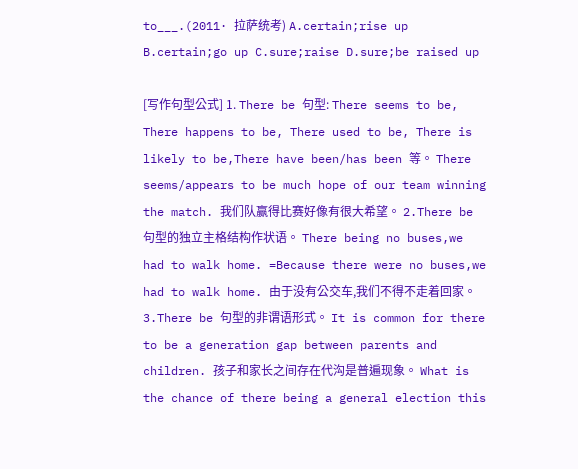to___.(2011· 拉萨统考) A.certain;rise up B.certain;go up C.sure;raise D.sure;be raised up

[写作句型公式] 1. There be 句型: There seems to be, There happens to be, There used to be, There is likely to be,There have been/has been 等。 There seems/appears to be much hope of our team winning the match. 我们队赢得比赛好像有很大希望。 2.There be 句型的独立主格结构作状语。 There being no buses,we had to walk home. =Because there were no buses,we had to walk home. 由于没有公交车,我们不得不走着回家。 3.There be 句型的非谓语形式。 It is common for there to be a generation gap between parents and children. 孩子和家长之间存在代沟是普遍现象。 What is the chance of there being a general election this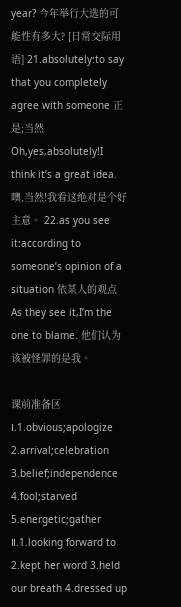year? 今年举行大选的可能性有多大? [日常交际用语] 21.absolutely:to say that you completely agree with someone 正是;当然 Oh,yes,absolutely!I think it’s a great idea. 噢,当然!我看这绝对是个好主意。 22.as you see it:according to someone’s opinion of a situation 依某人的观点 As they see it,I’m the one to blame. 他们认为该被怪罪的是我。

课前准备区 Ⅰ.1.obvious;apologize 2.arrival;celebration 3.belief;independence 4.fool;starved 5.energetic;gather Ⅱ.1.looking forward to 2.kept her word 3.held our breath 4.dressed up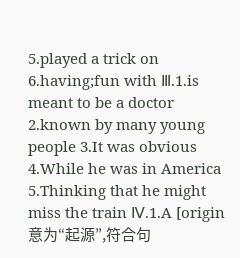5.played a trick on 6.having;fun with Ⅲ.1.is meant to be a doctor 2.known by many young people 3.It was obvious 4.While he was in America 5.Thinking that he might miss the train Ⅳ.1.A [origin 意为“起源”,符合句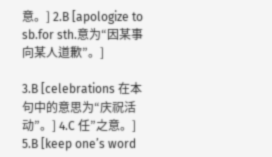意。] 2.B [apologize to sb.for sth.意为“因某事向某人道歉”。]

3.B [celebrations 在本句中的意思为“庆祝活动”。] 4.C 任”之意。] 5.B [keep one’s word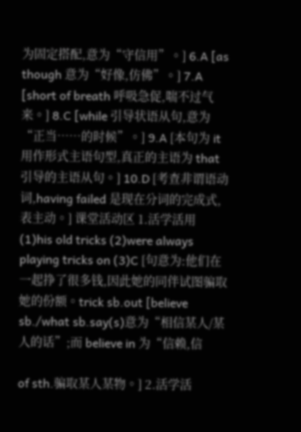为固定搭配,意为“守信用”。] 6.A [as though 意为“好像,仿佛”。] 7.A [short of breath 呼吸急促,喘不过气来。] 8.C [while 引导状语从句,意为“正当……的时候”。] 9.A [本句为 it 用作形式主语句型,真正的主语为 that 引导的主语从句。] 10.D [考查非谓语动词,having failed 是现在分词的完成式,表主动。] 课堂活动区 1.活学活用 (1)his old tricks (2)were always playing tricks on (3)C [句意为:他们在一起挣了很多钱,因此她的同伴试图骗取她的份额。trick sb.out [believe sb./what sb.say(s)意为“相信某人/某人的话”;而 believe in 为“信赖,信

of sth.骗取某人某物。] 2.活学活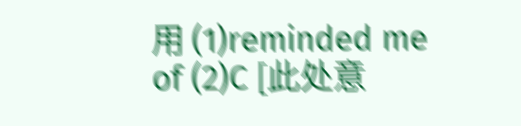用 (1)reminded me of (2)C [此处意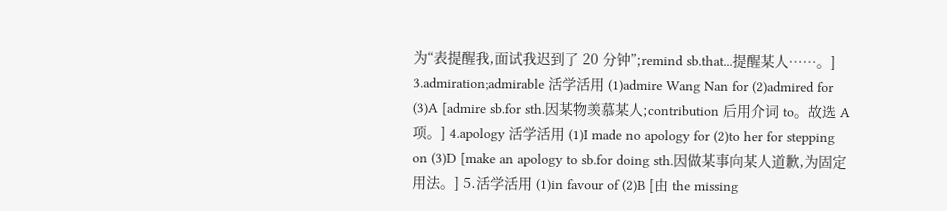为“表提醒我,面试我迟到了 20 分钟”;remind sb.that...提醒某人……。] 3.admiration;admirable 活学活用 (1)admire Wang Nan for (2)admired for (3)A [admire sb.for sth.因某物羡慕某人;contribution 后用介词 to。故选 A 项。] 4.apology 活学活用 (1)I made no apology for (2)to her for stepping on (3)D [make an apology to sb.for doing sth.因做某事向某人道歉,为固定用法。] 5.活学活用 (1)in favour of (2)B [由 the missing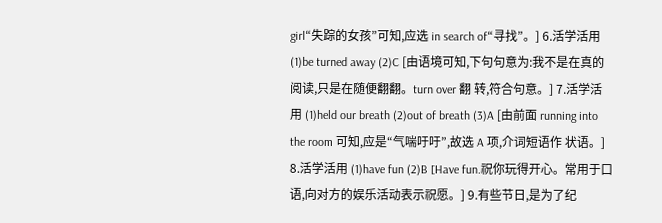girl“失踪的女孩”可知,应选 in search of“寻找”。] 6.活学活用 (1)be turned away (2)C [由语境可知,下句句意为:我不是在真的阅读,只是在随便翻翻。turn over 翻 转,符合句意。] 7.活学活用 (1)held our breath (2)out of breath (3)A [由前面 running into the room 可知,应是“气喘吁吁”,故选 A 项,介词短语作 状语。] 8.活学活用 (1)have fun (2)B [Have fun.祝你玩得开心。常用于口语,向对方的娱乐活动表示祝愿。] 9.有些节日,是为了纪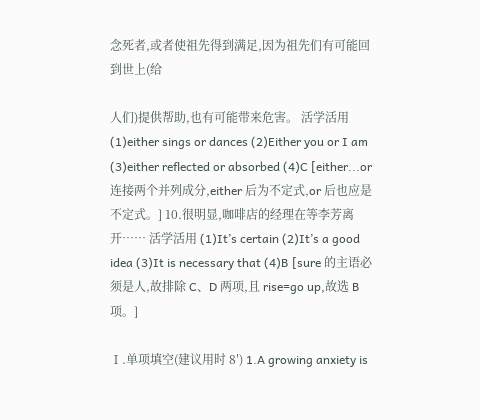念死者,或者使祖先得到满足,因为祖先们有可能回到世上(给

人们)提供帮助,也有可能带来危害。 活学活用 (1)either sings or dances (2)Either you or I am (3)either reflected or absorbed (4)C [either...or 连接两个并列成分,either 后为不定式,or 后也应是不定式。] 10.很明显,咖啡店的经理在等李芳离开…… 活学活用 (1)It’s certain (2)It’s a good idea (3)It is necessary that (4)B [sure 的主语必须是人,故排除 C、D 两项,且 rise=go up,故选 B 项。]

Ⅰ.单项填空(建议用时 8′) 1.A growing anxiety is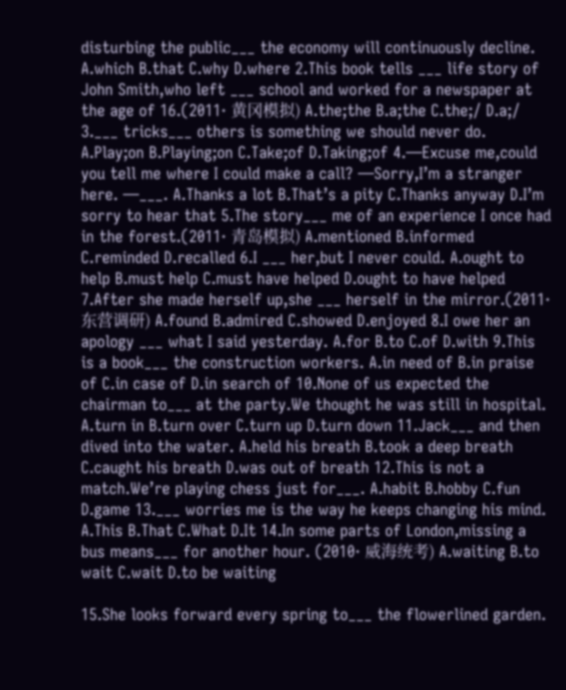disturbing the public___ the economy will continuously decline. A.which B.that C.why D.where 2.This book tells ___ life story of John Smith,who left ___ school and worked for a newspaper at the age of 16.(2011· 黄冈模拟) A.the;the B.a;the C.the;/ D.a;/ 3.___ tricks___ others is something we should never do. A.Play;on B.Playing;on C.Take;of D.Taking;of 4.—Excuse me,could you tell me where I could make a call? —Sorry,I’m a stranger here. —___. A.Thanks a lot B.That’s a pity C.Thanks anyway D.I’m sorry to hear that 5.The story___ me of an experience I once had in the forest.(2011· 青岛模拟) A.mentioned B.informed C.reminded D.recalled 6.I ___ her,but I never could. A.ought to help B.must help C.must have helped D.ought to have helped 7.After she made herself up,she ___ herself in the mirror.(2011· 东营调研) A.found B.admired C.showed D.enjoyed 8.I owe her an apology ___ what I said yesterday. A.for B.to C.of D.with 9.This is a book___ the construction workers. A.in need of B.in praise of C.in case of D.in search of 10.None of us expected the chairman to___ at the party.We thought he was still in hospital. A.turn in B.turn over C.turn up D.turn down 11.Jack___ and then dived into the water. A.held his breath B.took a deep breath C.caught his breath D.was out of breath 12.This is not a match.We’re playing chess just for___. A.habit B.hobby C.fun D.game 13.___ worries me is the way he keeps changing his mind. A.This B.That C.What D.It 14.In some parts of London,missing a bus means___ for another hour. (2010· 威海统考) A.waiting B.to wait C.wait D.to be waiting

15.She looks forward every spring to___ the flowerlined garden.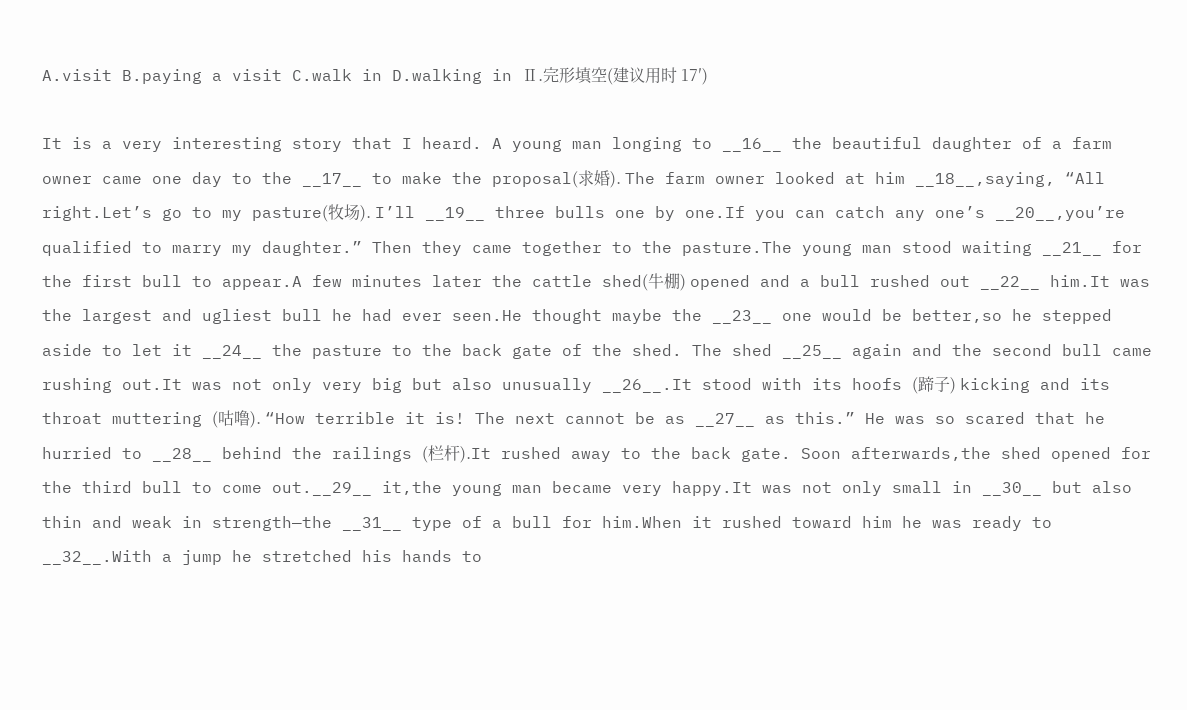A.visit B.paying a visit C.walk in D.walking in Ⅱ.完形填空(建议用时 17′)

It is a very interesting story that I heard. A young man longing to __16__ the beautiful daughter of a farm owner came one day to the __17__ to make the proposal(求婚). The farm owner looked at him __18__,saying, “All right.Let’s go to my pasture(牧场). I’ll __19__ three bulls one by one.If you can catch any one’s __20__,you’re qualified to marry my daughter.” Then they came together to the pasture.The young man stood waiting __21__ for the first bull to appear.A few minutes later the cattle shed(牛棚) opened and a bull rushed out __22__ him.It was the largest and ugliest bull he had ever seen.He thought maybe the __23__ one would be better,so he stepped aside to let it __24__ the pasture to the back gate of the shed. The shed __25__ again and the second bull came rushing out.It was not only very big but also unusually __26__.It stood with its hoofs (蹄子) kicking and its throat muttering (咕噜). “How terrible it is! The next cannot be as __27__ as this.” He was so scared that he hurried to __28__ behind the railings (栏杆).It rushed away to the back gate. Soon afterwards,the shed opened for the third bull to come out.__29__ it,the young man became very happy.It was not only small in __30__ but also thin and weak in strength—the __31__ type of a bull for him.When it rushed toward him he was ready to __32__.With a jump he stretched his hands to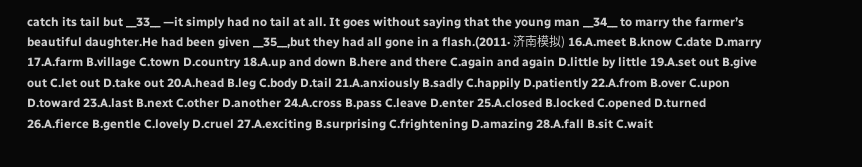catch its tail but __33__ —it simply had no tail at all. It goes without saying that the young man __34__ to marry the farmer’s beautiful daughter.He had been given __35__,but they had all gone in a flash.(2011· 济南模拟) 16.A.meet B.know C.date D.marry 17.A.farm B.village C.town D.country 18.A.up and down B.here and there C.again and again D.little by little 19.A.set out B.give out C.let out D.take out 20.A.head B.leg C.body D.tail 21.A.anxiously B.sadly C.happily D.patiently 22.A.from B.over C.upon D.toward 23.A.last B.next C.other D.another 24.A.cross B.pass C.leave D.enter 25.A.closed B.locked C.opened D.turned 26.A.fierce B.gentle C.lovely D.cruel 27.A.exciting B.surprising C.frightening D.amazing 28.A.fall B.sit C.wait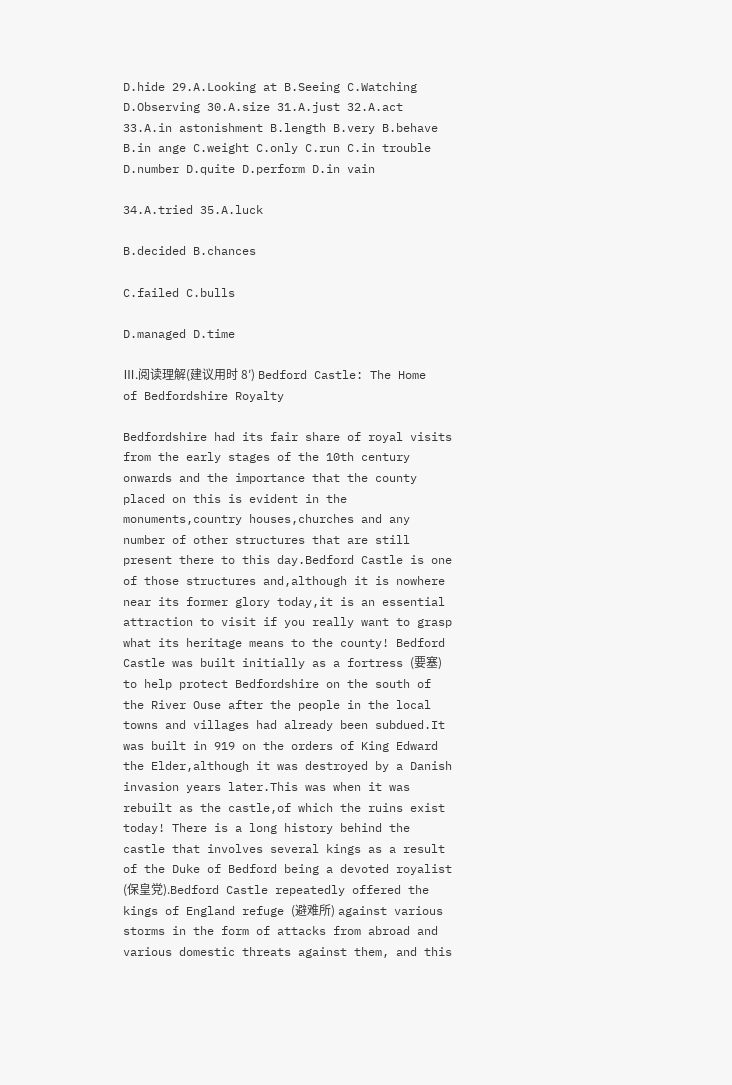D.hide 29.A.Looking at B.Seeing C.Watching D.Observing 30.A.size 31.A.just 32.A.act 33.A.in astonishment B.length B.very B.behave B.in ange C.weight C.only C.run C.in trouble D.number D.quite D.perform D.in vain

34.A.tried 35.A.luck

B.decided B.chances

C.failed C.bulls

D.managed D.time

Ⅲ.阅读理解(建议用时 8′) Bedford Castle: The Home of Bedfordshire Royalty

Bedfordshire had its fair share of royal visits from the early stages of the 10th century onwards and the importance that the county placed on this is evident in the monuments,country houses,churches and any number of other structures that are still present there to this day.Bedford Castle is one of those structures and,although it is nowhere near its former glory today,it is an essential attraction to visit if you really want to grasp what its heritage means to the county! Bedford Castle was built initially as a fortress (要塞) to help protect Bedfordshire on the south of the River Ouse after the people in the local towns and villages had already been subdued.It was built in 919 on the orders of King Edward the Elder,although it was destroyed by a Danish invasion years later.This was when it was rebuilt as the castle,of which the ruins exist today! There is a long history behind the castle that involves several kings as a result of the Duke of Bedford being a devoted royalist (保皇党).Bedford Castle repeatedly offered the kings of England refuge (避难所) against various storms in the form of attacks from abroad and various domestic threats against them, and this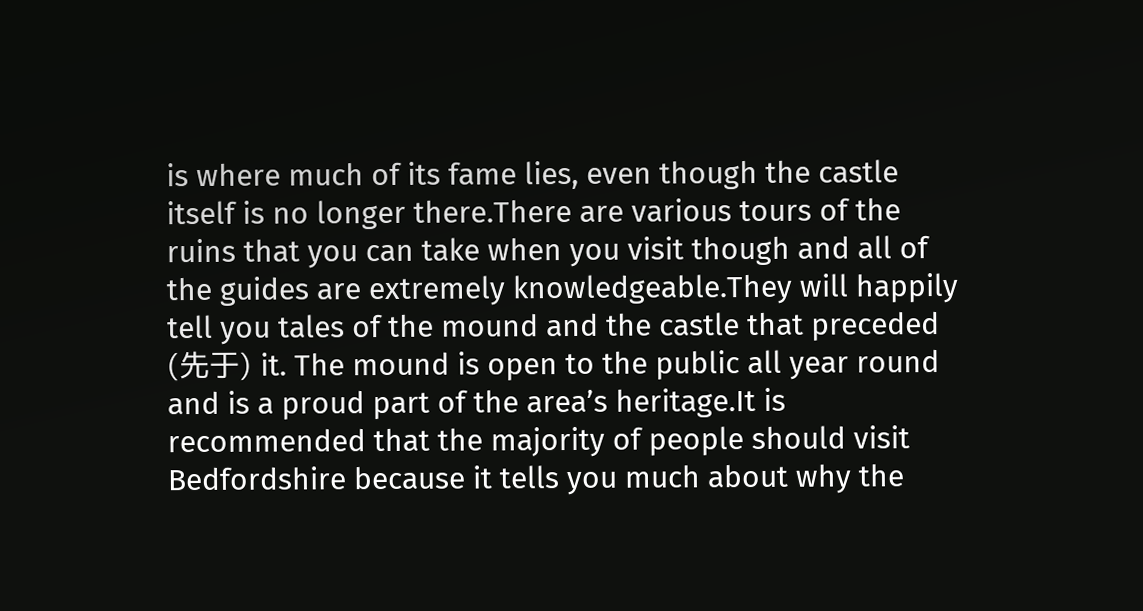is where much of its fame lies, even though the castle itself is no longer there.There are various tours of the ruins that you can take when you visit though and all of the guides are extremely knowledgeable.They will happily tell you tales of the mound and the castle that preceded (先于) it. The mound is open to the public all year round and is a proud part of the area’s heritage.It is recommended that the majority of people should visit Bedfordshire because it tells you much about why the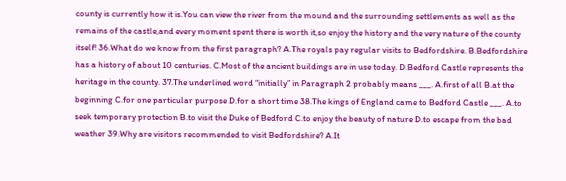county is currently how it is.You can view the river from the mound and the surrounding settlements as well as the remains of the castle,and every moment spent there is worth it,so enjoy the history and the very nature of the county itself! 36.What do we know from the first paragraph? A.The royals pay regular visits to Bedfordshire. B.Bedfordshire has a history of about 10 centuries. C.Most of the ancient buildings are in use today. D.Bedford Castle represents the heritage in the county. 37.The underlined word “initially” in Paragraph 2 probably means ___. A.first of all B.at the beginning C.for one particular purpose D.for a short time 38.The kings of England came to Bedford Castle ___. A.to seek temporary protection B.to visit the Duke of Bedford C.to enjoy the beauty of nature D.to escape from the bad weather 39.Why are visitors recommended to visit Bedfordshire? A.It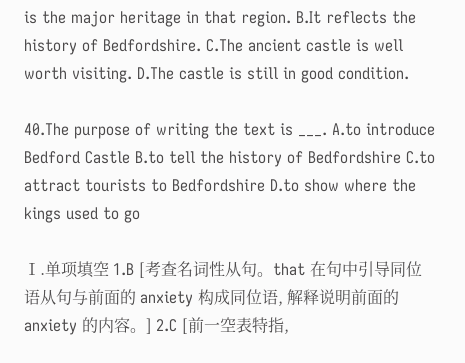is the major heritage in that region. B.It reflects the history of Bedfordshire. C.The ancient castle is well worth visiting. D.The castle is still in good condition.

40.The purpose of writing the text is ___. A.to introduce Bedford Castle B.to tell the history of Bedfordshire C.to attract tourists to Bedfordshire D.to show where the kings used to go

Ⅰ.单项填空 1.B [考查名词性从句。that 在句中引导同位语从句与前面的 anxiety 构成同位语, 解释说明前面的 anxiety 的内容。] 2.C [前一空表特指,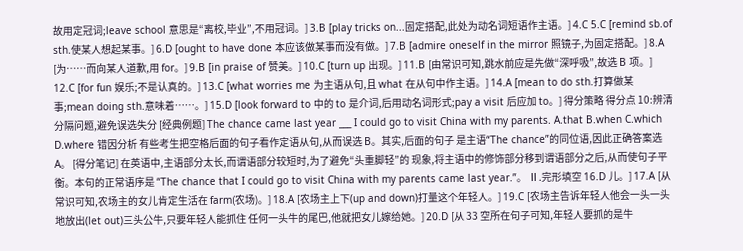故用定冠词;leave school 意思是“离校,毕业”,不用冠词。] 3.B [play tricks on...固定搭配,此处为动名词短语作主语。] 4.C 5.C [remind sb.of sth.使某人想起某事。] 6.D [ought to have done 本应该做某事而没有做。] 7.B [admire oneself in the mirror 照镜子,为固定搭配。] 8.A [为……而向某人道歉,用 for。] 9.B [in praise of 赞美。] 10.C [turn up 出现。] 11.B [由常识可知,跳水前应是先做“深呼吸”,故选 B 项。] 12.C [for fun 娱乐;不是认真的。] 13.C [what worries me 为主语从句,且 what 在从句中作主语。] 14.A [mean to do sth.打算做某事;mean doing sth.意味着……。] 15.D [look forward to 中的 to 是介词,后用动名词形式;pay a visit 后应加 to。] 得分策略 得分点 10:辨清分隔问题,避免误选失分 [经典例题] The chance came last year ___ I could go to visit China with my parents. A.that B.when C.which D.where 错因分析 有些考生把空格后面的句子看作定语从句,从而误选 B。其实,后面的句子 是主语“The chance”的同位语,因此正确答案选 A。 [得分笔记] 在英语中,主语部分太长,而谓语部分较短时,为了避免“头重脚轻”的 现象,将主语中的修饰部分移到谓语部分之后,从而使句子平衡。本句的正常语序是 “The chance that I could go to visit China with my parents came last year.”。 Ⅱ.完形填空 16.D 儿。] 17.A [从常识可知,农场主的女儿肯定生活在 farm(农场)。] 18.A [农场主上下(up and down)打量这个年轻人。] 19.C [农场主告诉年轻人他会一头一头地放出(let out)三头公牛,只要年轻人能抓住 任何一头牛的尾巴,他就把女儿嫁给她。] 20.D [从 33 空所在句子可知,年轻人要抓的是牛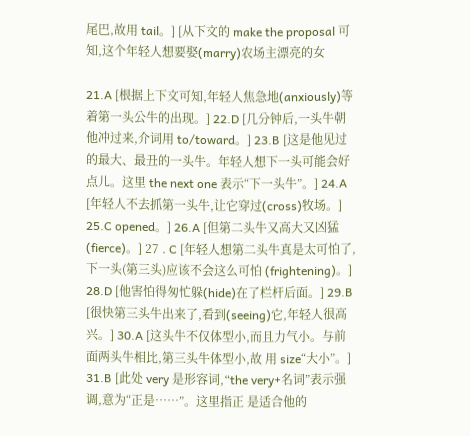尾巴,故用 tail。] [从下文的 make the proposal 可知,这个年轻人想要娶(marry)农场主漂亮的女

21.A [根据上下文可知,年轻人焦急地(anxiously)等着第一头公牛的出现。] 22.D [几分钟后,一头牛朝他冲过来,介词用 to/toward。] 23.B [这是他见过的最大、最丑的一头牛。年轻人想下一头可能会好点儿。这里 the next one 表示“下一头牛”。] 24.A [年轻人不去抓第一头牛,让它穿过(cross)牧场。] 25.C opened。] 26.A [但第二头牛又高大又凶猛(fierce)。] 27 . C [年轻人想第二头牛真是太可怕了,下一头(第三头)应该不会这么可怕 (frightening)。] 28.D [他害怕得匆忙躲(hide)在了栏杆后面。] 29.B [很快第三头牛出来了,看到(seeing)它,年轻人很高兴。] 30.A [这头牛不仅体型小,而且力气小。与前面两头牛相比,第三头牛体型小,故 用 size“大小”。] 31.B [此处 very 是形容词,“the very+名词”表示强调,意为“正是……”。这里指正 是适合他的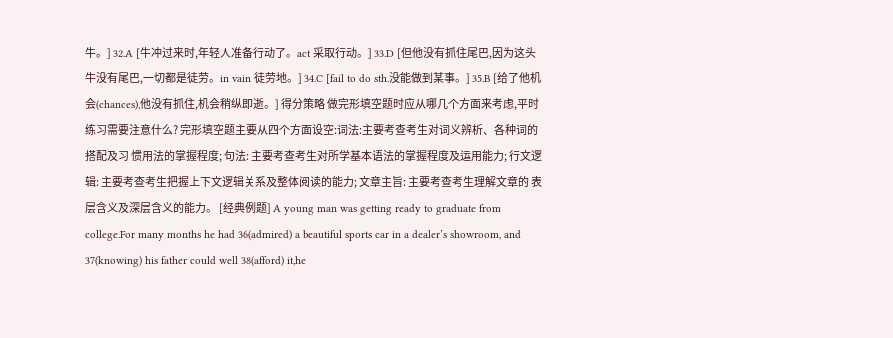牛。] 32.A [牛冲过来时,年轻人准备行动了。act 采取行动。] 33.D [但他没有抓住尾巴,因为这头牛没有尾巴,一切都是徒劳。in vain 徒劳地。] 34.C [fail to do sth.没能做到某事。] 35.B [给了他机会(chances),他没有抓住,机会稍纵即逝。] 得分策略 做完形填空题时应从哪几个方面来考虑,平时练习需要注意什么? 完形填空题主要从四个方面设空:词法:主要考查考生对词义辨析、各种词的搭配及习 惯用法的掌握程度; 句法: 主要考查考生对所学基本语法的掌握程度及运用能力; 行文逻辑: 主要考查考生把握上下文逻辑关系及整体阅读的能力; 文章主旨: 主要考查考生理解文章的 表层含义及深层含义的能力。 [经典例题] A young man was getting ready to graduate from college.For many months he had 36(admired) a beautiful sports car in a dealer’s showroom, and 37(knowing) his father could well 38(afford) it,he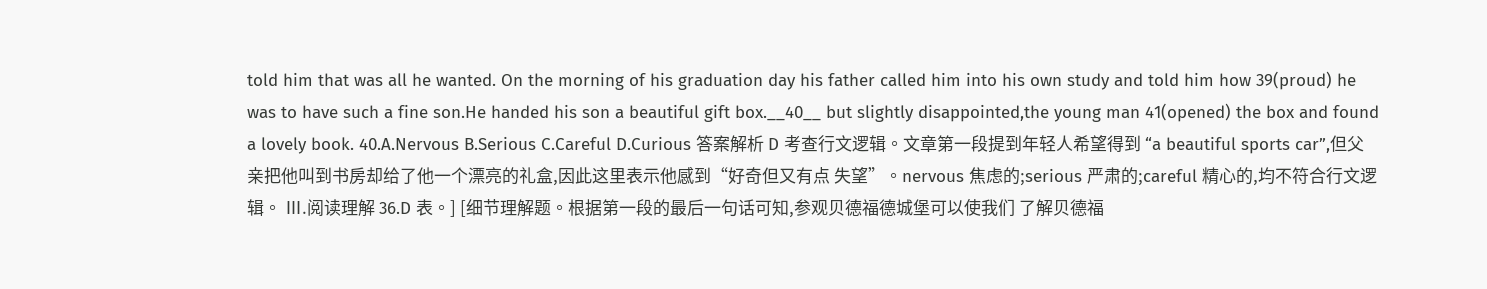told him that was all he wanted. On the morning of his graduation day his father called him into his own study and told him how 39(proud) he was to have such a fine son.He handed his son a beautiful gift box.__40__ but slightly disappointed,the young man 41(opened) the box and found a lovely book. 40.A.Nervous B.Serious C.Careful D.Curious 答案解析 D 考查行文逻辑。文章第一段提到年轻人希望得到 “a beautiful sports car”,但父亲把他叫到书房却给了他一个漂亮的礼盒,因此这里表示他感到“好奇但又有点 失望”。nervous 焦虑的;serious 严肃的;careful 精心的,均不符合行文逻辑。 Ⅲ.阅读理解 36.D 表。] [细节理解题。根据第一段的最后一句话可知,参观贝德福德城堡可以使我们 了解贝德福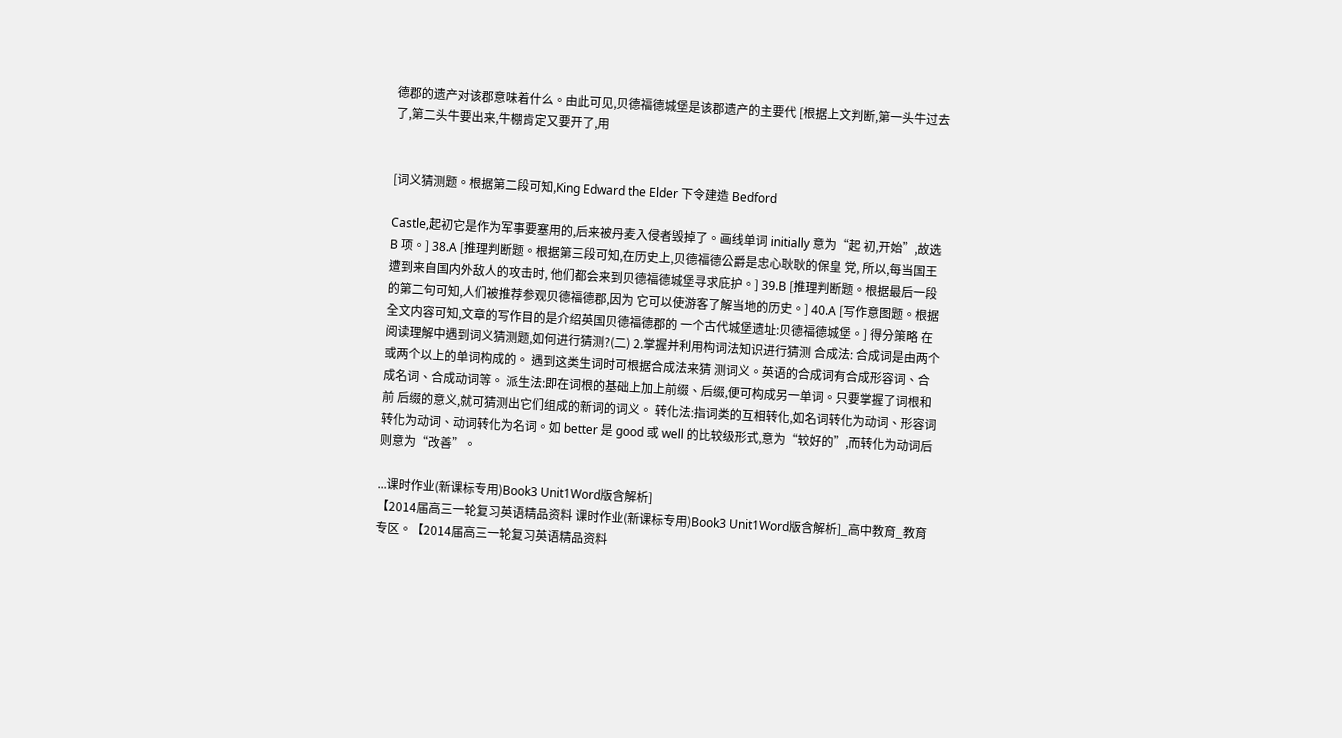德郡的遗产对该郡意味着什么。由此可见,贝德福德城堡是该郡遗产的主要代 [根据上文判断,第一头牛过去了,第二头牛要出来,牛棚肯定又要开了,用


[词义猜测题。根据第二段可知,King Edward the Elder 下令建造 Bedford

Castle,起初它是作为军事要塞用的,后来被丹麦入侵者毁掉了。画线单词 initially 意为“起 初,开始”,故选 B 项。] 38.A [推理判断题。根据第三段可知,在历史上,贝德福德公爵是忠心耿耿的保皇 党, 所以,每当国王遭到来自国内外敌人的攻击时, 他们都会来到贝德福德城堡寻求庇护。] 39.B [推理判断题。根据最后一段的第二句可知,人们被推荐参观贝德福德郡,因为 它可以使游客了解当地的历史。] 40.A [写作意图题。根据全文内容可知,文章的写作目的是介绍英国贝德福德郡的 一个古代城堡遗址:贝德福德城堡。] 得分策略 在阅读理解中遇到词义猜测题,如何进行猜测?(二) 2.掌握并利用构词法知识进行猜测 合成法: 合成词是由两个或两个以上的单词构成的。 遇到这类生词时可根据合成法来猜 测词义。英语的合成词有合成形容词、合成名词、合成动词等。 派生法:即在词根的基础上加上前缀、后缀,便可构成另一单词。只要掌握了词根和前 后缀的意义,就可猜测出它们组成的新词的词义。 转化法:指词类的互相转化,如名词转化为动词、形容词转化为动词、动词转化为名词。如 better 是 good 或 well 的比较级形式,意为“较好的”,而转化为动词后则意为“改善”。

...课时作业(新课标专用)Book3 Unit1Word版含解析]
【2014届高三一轮复习英语精品资料 课时作业(新课标专用)Book3 Unit1Word版含解析]_高中教育_教育专区。【2014届高三一轮复习英语精品资料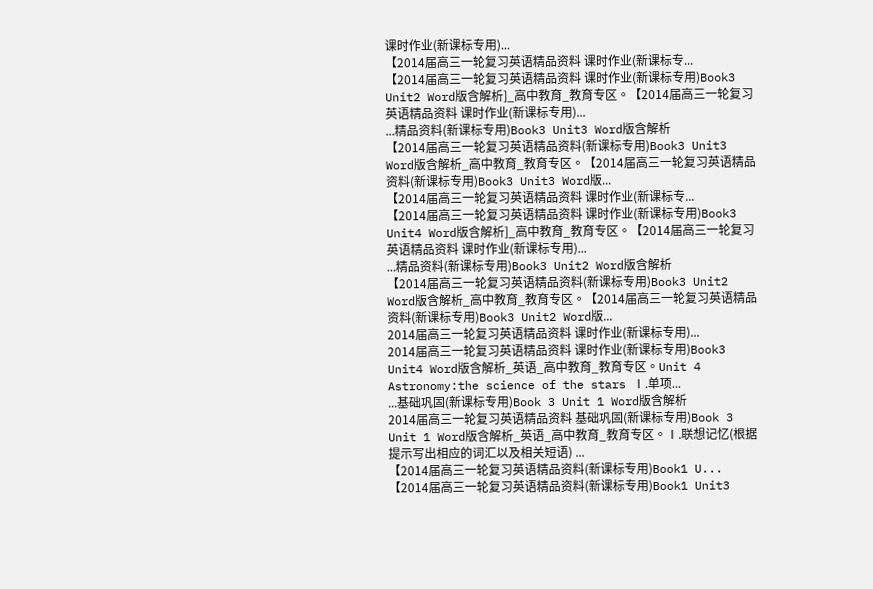课时作业(新课标专用)...
【2014届高三一轮复习英语精品资料 课时作业(新课标专...
【2014届高三一轮复习英语精品资料 课时作业(新课标专用)Book3 Unit2 Word版含解析]_高中教育_教育专区。【2014届高三一轮复习英语精品资料 课时作业(新课标专用)...
...精品资料(新课标专用)Book3 Unit3 Word版含解析
【2014届高三一轮复习英语精品资料(新课标专用)Book3 Unit3 Word版含解析_高中教育_教育专区。【2014届高三一轮复习英语精品资料(新课标专用)Book3 Unit3 Word版...
【2014届高三一轮复习英语精品资料 课时作业(新课标专...
【2014届高三一轮复习英语精品资料 课时作业(新课标专用)Book3 Unit4 Word版含解析]_高中教育_教育专区。【2014届高三一轮复习英语精品资料 课时作业(新课标专用)...
...精品资料(新课标专用)Book3 Unit2 Word版含解析
【2014届高三一轮复习英语精品资料(新课标专用)Book3 Unit2 Word版含解析_高中教育_教育专区。【2014届高三一轮复习英语精品资料(新课标专用)Book3 Unit2 Word版...
2014届高三一轮复习英语精品资料 课时作业(新课标专用)...
2014届高三一轮复习英语精品资料 课时作业(新课标专用)Book3 Unit4 Word版含解析_英语_高中教育_教育专区。Unit 4 Astronomy:the science of the stars Ⅰ.单项...
...基础巩固(新课标专用)Book 3 Unit 1 Word版含解析
2014届高三一轮复习英语精品资料 基础巩固(新课标专用)Book 3 Unit 1 Word版含解析_英语_高中教育_教育专区。Ⅰ.联想记忆(根据提示写出相应的词汇以及相关短语) ...
【2014届高三一轮复习英语精品资料(新课标专用)Book1 U...
【2014届高三一轮复习英语精品资料(新课标专用)Book1 Unit3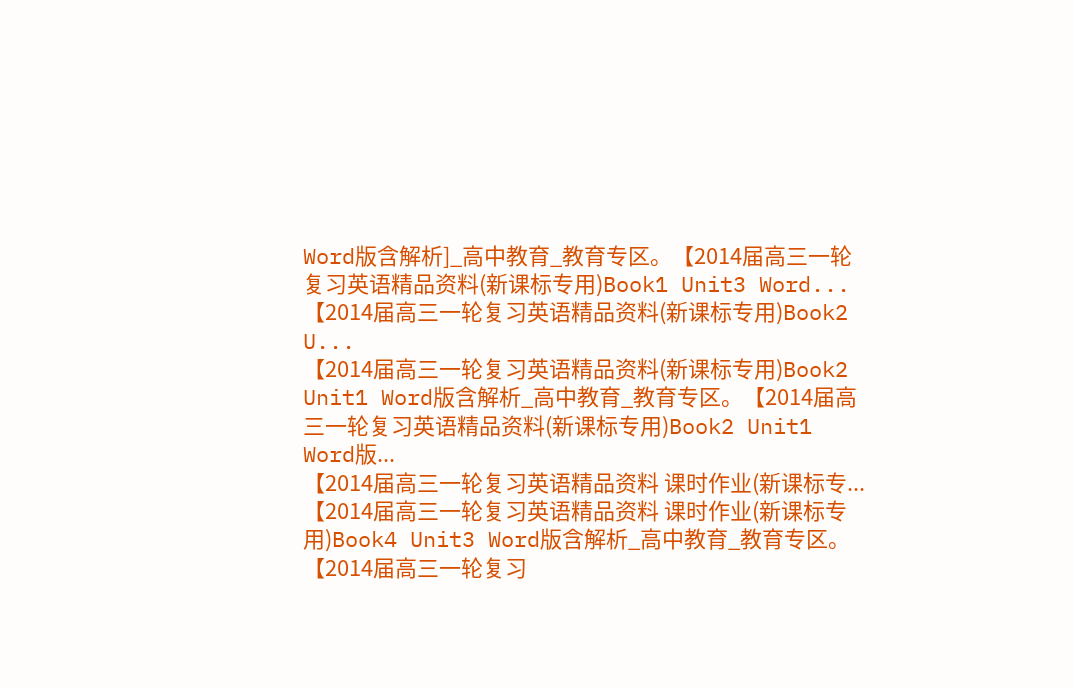Word版含解析]_高中教育_教育专区。【2014届高三一轮复习英语精品资料(新课标专用)Book1 Unit3 Word...
【2014届高三一轮复习英语精品资料(新课标专用)Book2 U...
【2014届高三一轮复习英语精品资料(新课标专用)Book2 Unit1 Word版含解析_高中教育_教育专区。【2014届高三一轮复习英语精品资料(新课标专用)Book2 Unit1 Word版...
【2014届高三一轮复习英语精品资料 课时作业(新课标专...
【2014届高三一轮复习英语精品资料 课时作业(新课标专用)Book4 Unit3 Word版含解析_高中教育_教育专区。【2014届高三一轮复习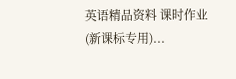英语精品资料 课时作业(新课标专用)...